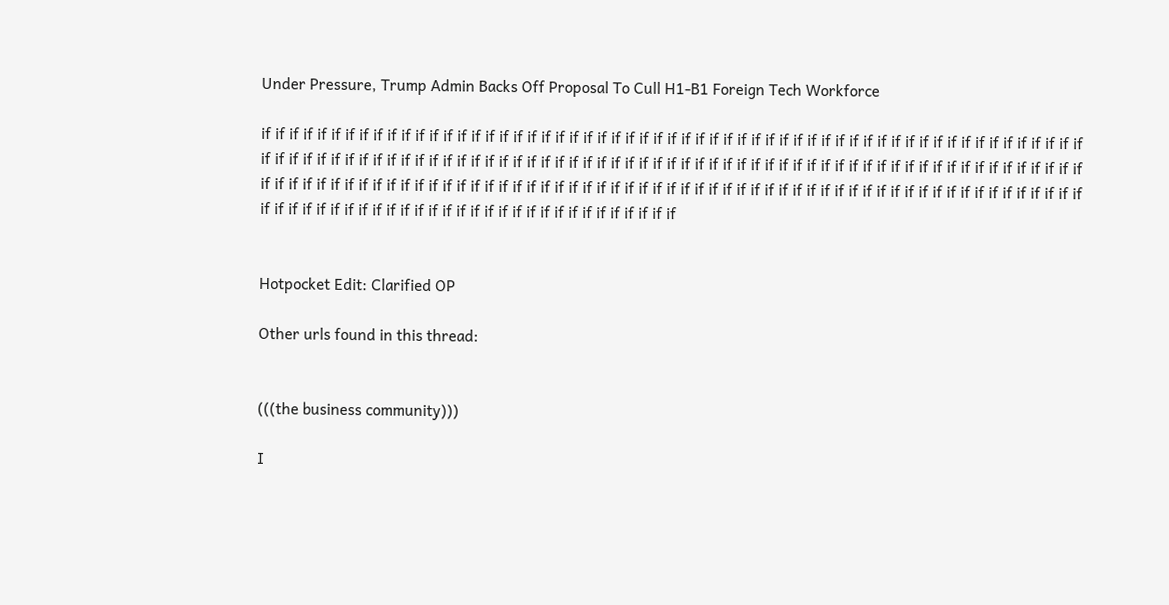Under Pressure, Trump Admin Backs Off Proposal To Cull H1-B1 Foreign Tech Workforce

if if if if if if if if if if if if if if if if if if if if if if if if if if if if if if if if if if if if if if if if if if if if if if if if if if if if if if if if if if if if if if if if if if if if if if if if if if if if if if if if if if if if if if if if if if if if if if if if if if if if if if if if if if if if if if if if if if if if if if if if if if if if if if if if if if if if if if if if if if if if if if if if if if if if if if if if if if if if if if if if if if if if if if if if if if if if if if if if if if if if if if if if if if if if if if if if if if if if if if if if if if if if if if if


Hotpocket Edit: Clarified OP

Other urls found in this thread:


(((the business community)))

I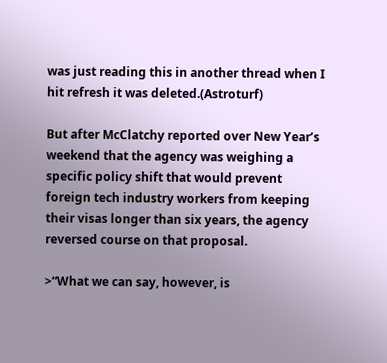was just reading this in another thread when I hit refresh it was deleted.(Astroturf)

But after McClatchy reported over New Year’s weekend that the agency was weighing a specific policy shift that would prevent foreign tech industry workers from keeping their visas longer than six years, the agency reversed course on that proposal.

>“What we can say, however, is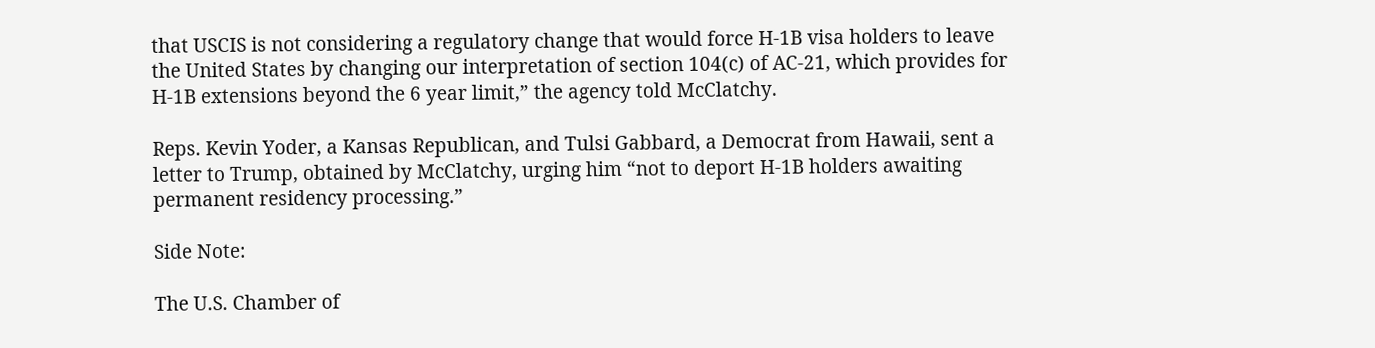that USCIS is not considering a regulatory change that would force H-1B visa holders to leave the United States by changing our interpretation of section 104(c) of AC-21, which provides for H-1B extensions beyond the 6 year limit,” the agency told McClatchy.

Reps. Kevin Yoder, a Kansas Republican, and Tulsi Gabbard, a Democrat from Hawaii, sent a letter to Trump, obtained by McClatchy, urging him “not to deport H-1B holders awaiting permanent residency processing.”

Side Note:

The U.S. Chamber of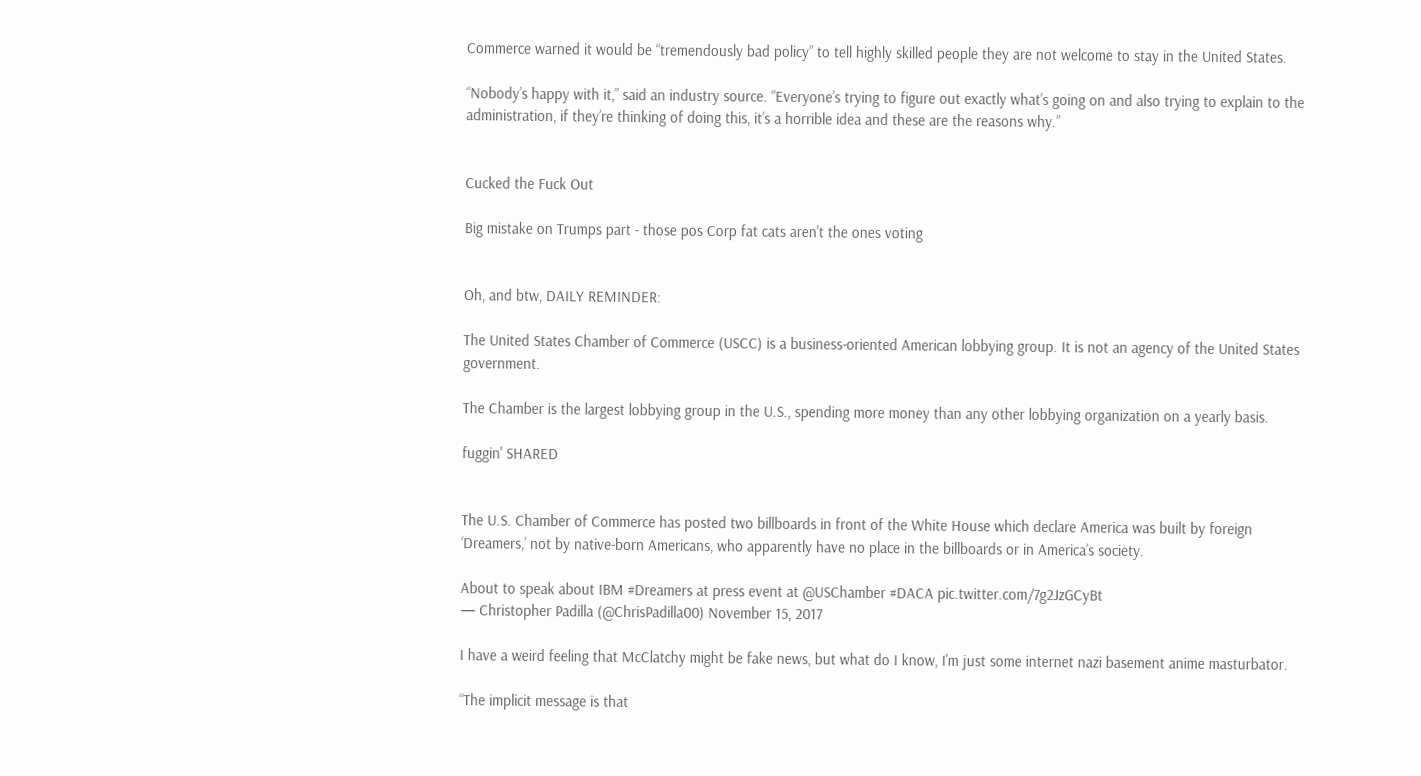Commerce warned it would be “tremendously bad policy” to tell highly skilled people they are not welcome to stay in the United States.

“Nobody’s happy with it,” said an industry source. “Everyone’s trying to figure out exactly what’s going on and also trying to explain to the administration, if they’re thinking of doing this, it’s a horrible idea and these are the reasons why.”


Cucked the Fuck Out

Big mistake on Trumps part - those pos Corp fat cats aren't the ones voting


Oh, and btw, DAILY REMINDER:

The United States Chamber of Commerce (USCC) is a business-oriented American lobbying group. It is not an agency of the United States government.

The Chamber is the largest lobbying group in the U.S., spending more money than any other lobbying organization on a yearly basis.

fuggin' SHARED


The U.S. Chamber of Commerce has posted two billboards in front of the White House which declare America was built by foreign ‘Dreamers,’ not by native-born Americans, who apparently have no place in the billboards or in America’s society.

About to speak about IBM #Dreamers at press event at @USChamber #DACA pic.twitter.com/7g2JzGCyBt
— Christopher Padilla (@ChrisPadilla00) November 15, 2017

I have a weird feeling that McClatchy might be fake news, but what do I know, I'm just some internet nazi basement anime masturbator.

“The implicit message is that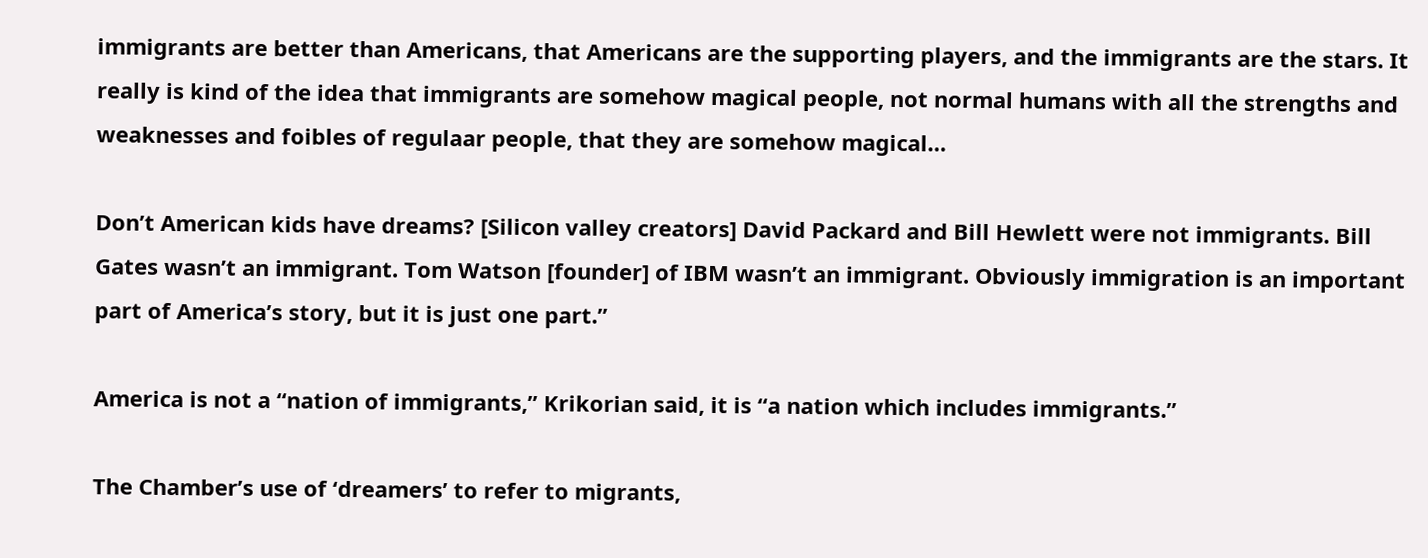immigrants are better than Americans, that Americans are the supporting players, and the immigrants are the stars. It really is kind of the idea that immigrants are somehow magical people, not normal humans with all the strengths and weaknesses and foibles of regulaar people, that they are somehow magical…

Don’t American kids have dreams? [Silicon valley creators] David Packard and Bill Hewlett were not immigrants. Bill Gates wasn’t an immigrant. Tom Watson [founder] of IBM wasn’t an immigrant. Obviously immigration is an important part of America’s story, but it is just one part.”

America is not a “nation of immigrants,” Krikorian said, it is “a nation which includes immigrants.”

The Chamber’s use of ‘dreamers’ to refer to migrants,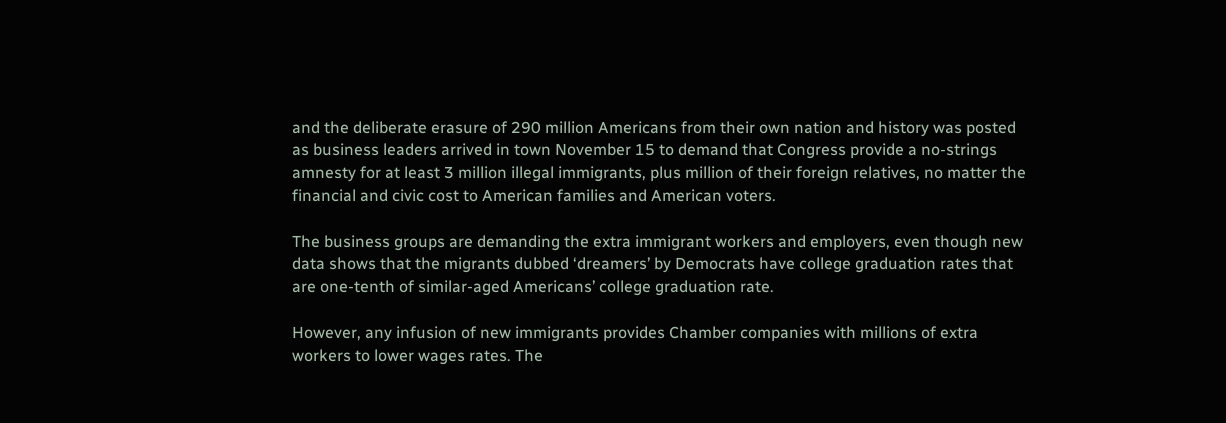and the deliberate erasure of 290 million Americans from their own nation and history was posted as business leaders arrived in town November 15 to demand that Congress provide a no-strings amnesty for at least 3 million illegal immigrants, plus million of their foreign relatives, no matter the financial and civic cost to American families and American voters.

The business groups are demanding the extra immigrant workers and employers, even though new data shows that the migrants dubbed ‘dreamers’ by Democrats have college graduation rates that are one-tenth of similar-aged Americans’ college graduation rate.

However, any infusion of new immigrants provides Chamber companies with millions of extra workers to lower wages rates. The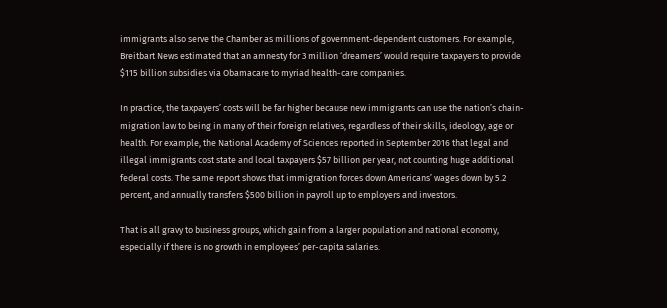immigrants also serve the Chamber as millions of government-dependent customers. For example, Breitbart News estimated that an amnesty for 3 million ‘dreamers’ would require taxpayers to provide $115 billion subsidies via Obamacare to myriad health-care companies.

In practice, the taxpayers’ costs will be far higher because new immigrants can use the nation’s chain-migration law to being in many of their foreign relatives, regardless of their skills, ideology, age or health. For example, the National Academy of Sciences reported in September 2016 that legal and illegal immigrants cost state and local taxpayers $57 billion per year, not counting huge additional federal costs. The same report shows that immigration forces down Americans’ wages down by 5.2 percent, and annually transfers $500 billion in payroll up to employers and investors.

That is all gravy to business groups, which gain from a larger population and national economy, especially if there is no growth in employees’ per-capita salaries.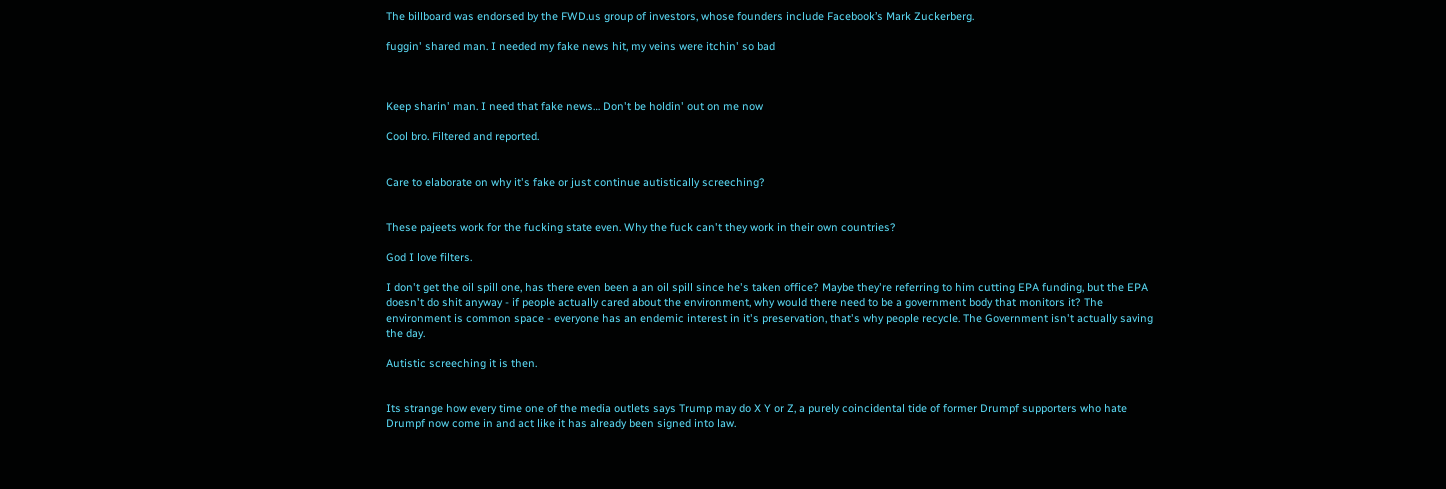The billboard was endorsed by the FWD.us group of investors, whose founders include Facebook’s Mark Zuckerberg.

fuggin' shared man. I needed my fake news hit, my veins were itchin' so bad



Keep sharin' man. I need that fake news… Don't be holdin' out on me now

Cool bro. Filtered and reported.


Care to elaborate on why it's fake or just continue autistically screeching?


These pajeets work for the fucking state even. Why the fuck can't they work in their own countries?

God I love filters.

I don't get the oil spill one, has there even been a an oil spill since he's taken office? Maybe they're referring to him cutting EPA funding, but the EPA doesn't do shit anyway - if people actually cared about the environment, why would there need to be a government body that monitors it? The environment is common space - everyone has an endemic interest in it's preservation, that's why people recycle. The Government isn't actually saving the day.

Autistic screeching it is then.


Its strange how every time one of the media outlets says Trump may do X Y or Z, a purely coincidental tide of former Drumpf supporters who hate Drumpf now come in and act like it has already been signed into law.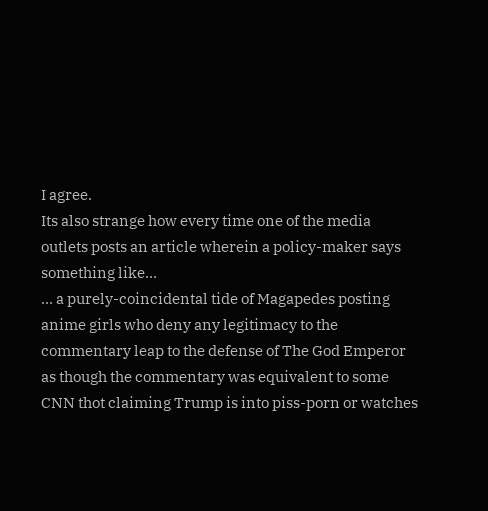I agree.
Its also strange how every time one of the media outlets posts an article wherein a policy-maker says something like…
… a purely-coincidental tide of Magapedes posting anime girls who deny any legitimacy to the commentary leap to the defense of The God Emperor as though the commentary was equivalent to some CNN thot claiming Trump is into piss-porn or watches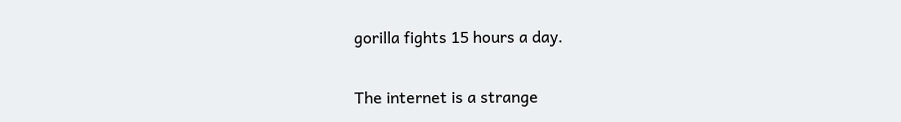gorilla fights 15 hours a day.

The internet is a strange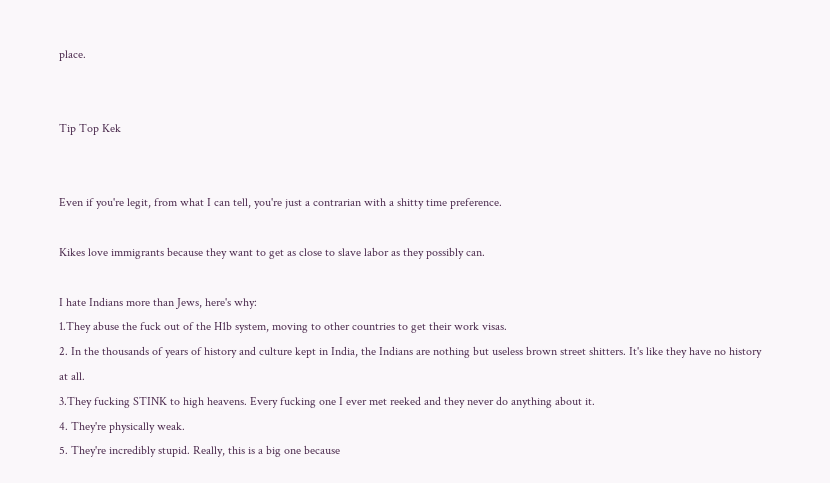place.


Tip Top Kek


Even if you're legit, from what I can tell, you're just a contrarian with a shitty time preference.

Kikes love immigrants because they want to get as close to slave labor as they possibly can.

I hate Indians more than Jews, here's why:
1.They abuse the fuck out of the H1b system, moving to other countries to get their work visas.
2. In the thousands of years of history and culture kept in India, the Indians are nothing but useless brown street shitters. It's like they have no history at all.
3.They fucking STINK to high heavens. Every fucking one I ever met reeked and they never do anything about it.
4. They're physically weak.
5. They're incredibly stupid. Really, this is a big one because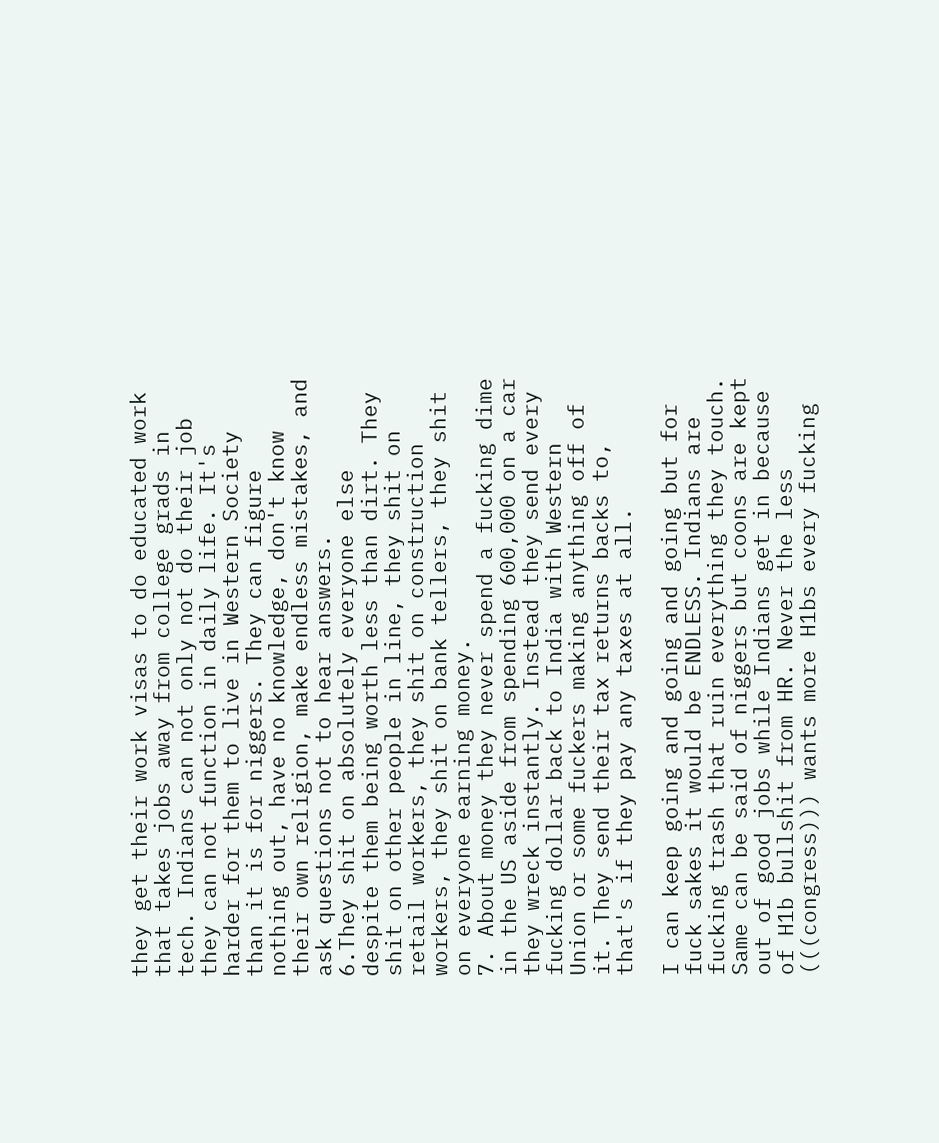they get their work visas to do educated work that takes jobs away from college grads in tech. Indians can not only not do their job they can not function in daily life. It's harder for them to live in Western Society than it is for niggers. They can figure nothing out, have no knowledge, don't know their own religion, make endless mistakes, and ask questions not to hear answers.
6.They shit on absolutely everyone else despite them being worth less than dirt. They shit on other people in line, they shit on retail workers, they shit on construction workers, they shit on bank tellers, they shit on everyone earning money.
7. About money they never spend a fucking dime in the US aside from spending 600,000 on a car they wreck instantly. Instead they send every fucking dollar back to India with Western Union or some fuckers making anything off of it. They send their tax returns backs to, that's if they pay any taxes at all.

I can keep going and going and going but for fuck sakes it would be ENDLESS. Indians are fucking trash that ruin everything they touch. Same can be said of niggers but coons are kept out of good jobs while Indians get in because of H1b bullshit from HR. Never the less (((congress))) wants more H1bs every fucking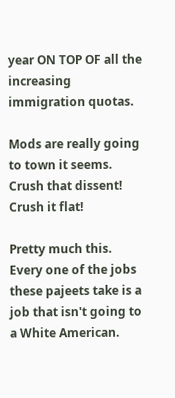year ON TOP OF all the increasing immigration quotas.

Mods are really going to town it seems.
Crush that dissent! Crush it flat!

Pretty much this.
Every one of the jobs these pajeets take is a job that isn't going to a White American.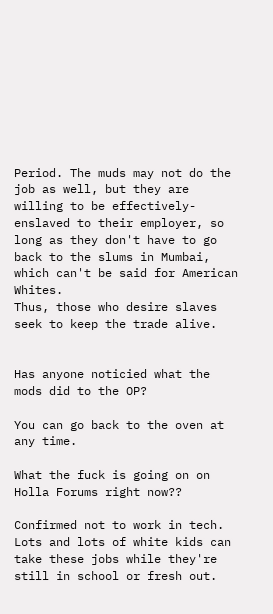Period. The muds may not do the job as well, but they are willing to be effectively-enslaved to their employer, so long as they don't have to go back to the slums in Mumbai, which can't be said for American Whites.
Thus, those who desire slaves seek to keep the trade alive.


Has anyone noticied what the mods did to the OP?

You can go back to the oven at any time.

What the fuck is going on on Holla Forums right now??

Confirmed not to work in tech. Lots and lots of white kids can take these jobs while they're still in school or fresh out.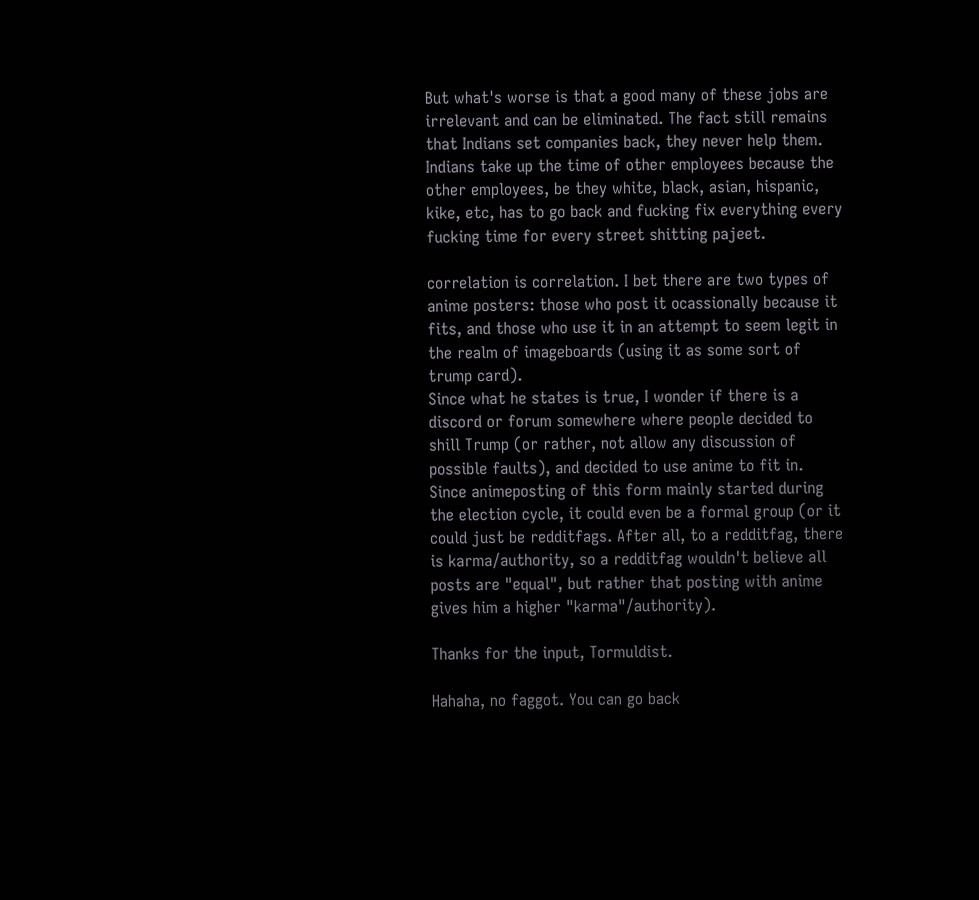But what's worse is that a good many of these jobs are irrelevant and can be eliminated. The fact still remains that Indians set companies back, they never help them. Indians take up the time of other employees because the other employees, be they white, black, asian, hispanic, kike, etc, has to go back and fucking fix everything every fucking time for every street shitting pajeet.

correlation is correlation. I bet there are two types of anime posters: those who post it ocassionally because it fits, and those who use it in an attempt to seem legit in the realm of imageboards (using it as some sort of trump card).
Since what he states is true, I wonder if there is a discord or forum somewhere where people decided to shill Trump (or rather, not allow any discussion of possible faults), and decided to use anime to fit in.
Since animeposting of this form mainly started during the election cycle, it could even be a formal group (or it could just be redditfags. After all, to a redditfag, there is karma/authority, so a redditfag wouldn't believe all posts are "equal", but rather that posting with anime gives him a higher "karma"/authority).

Thanks for the input, Tormuldist.

Hahaha, no faggot. You can go back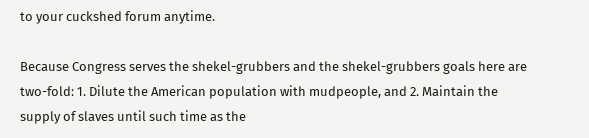to your cuckshed forum anytime.

Because Congress serves the shekel-grubbers and the shekel-grubbers goals here are two-fold: 1. Dilute the American population with mudpeople, and 2. Maintain the supply of slaves until such time as the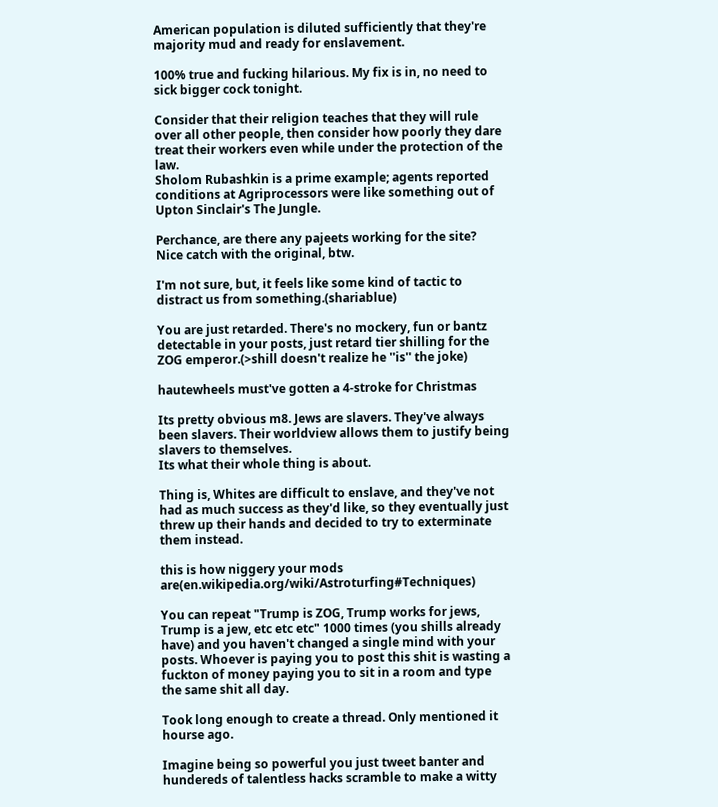American population is diluted sufficiently that they're majority mud and ready for enslavement.

100% true and fucking hilarious. My fix is in, no need to sick bigger cock tonight.

Consider that their religion teaches that they will rule over all other people, then consider how poorly they dare treat their workers even while under the protection of the law.
Sholom Rubashkin is a prime example; agents reported conditions at Agriprocessors were like something out of Upton Sinclair's The Jungle.

Perchance, are there any pajeets working for the site?
Nice catch with the original, btw.

I'm not sure, but, it feels like some kind of tactic to distract us from something.(shariablue)

You are just retarded. There's no mockery, fun or bantz detectable in your posts, just retard tier shilling for the ZOG emperor.(>shill doesn't realize he ''is'' the joke)

hautewheels must've gotten a 4-stroke for Christmas

Its pretty obvious m8. Jews are slavers. They've always been slavers. Their worldview allows them to justify being slavers to themselves.
Its what their whole thing is about.

Thing is, Whites are difficult to enslave, and they've not had as much success as they'd like, so they eventually just threw up their hands and decided to try to exterminate them instead.

this is how niggery your mods are(en.wikipedia.org/wiki/Astroturfing#Techniques)

You can repeat "Trump is ZOG, Trump works for jews, Trump is a jew, etc etc etc" 1000 times (you shills already have) and you haven't changed a single mind with your posts. Whoever is paying you to post this shit is wasting a fuckton of money paying you to sit in a room and type the same shit all day.

Took long enough to create a thread. Only mentioned it hourse ago.

Imagine being so powerful you just tweet banter and hundereds of talentless hacks scramble to make a witty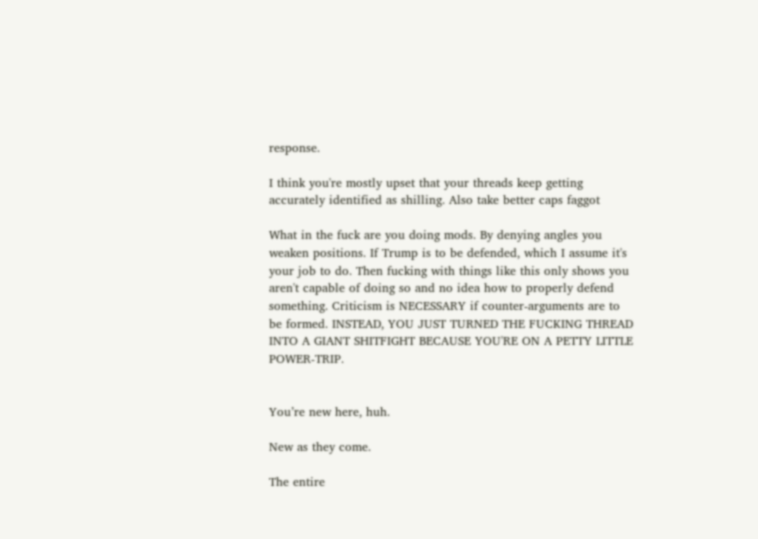response.

I think you're mostly upset that your threads keep getting accurately identified as shilling. Also take better caps faggot

What in the fuck are you doing mods. By denying angles you weaken positions. If Trump is to be defended, which I assume it's your job to do. Then fucking with things like this only shows you aren't capable of doing so and no idea how to properly defend something. Criticism is NECESSARY if counter-arguments are to be formed. INSTEAD, YOU JUST TURNED THE FUCKING THREAD INTO A GIANT SHITFIGHT BECAUSE YOU'RE ON A PETTY LITTLE POWER-TRIP.


You’re new here, huh.

New as they come.

The entire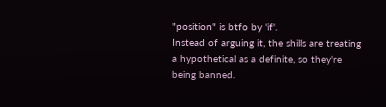"position" is btfo by 'if'.
Instead of arguing it, the shills are treating a hypothetical as a definite, so they're being banned.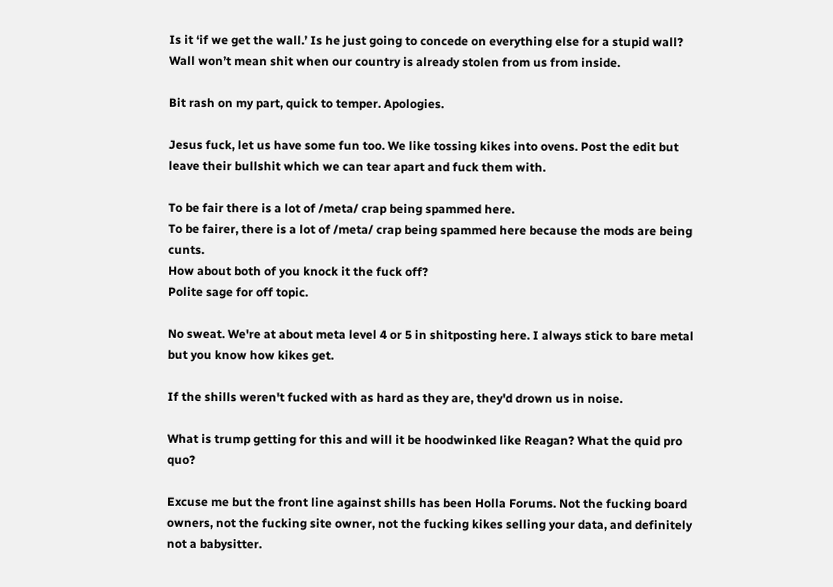Is it ‘if we get the wall.’ Is he just going to concede on everything else for a stupid wall? Wall won’t mean shit when our country is already stolen from us from inside.

Bit rash on my part, quick to temper. Apologies.

Jesus fuck, let us have some fun too. We like tossing kikes into ovens. Post the edit but leave their bullshit which we can tear apart and fuck them with.

To be fair there is a lot of /meta/ crap being spammed here.
To be fairer, there is a lot of /meta/ crap being spammed here because the mods are being cunts.
How about both of you knock it the fuck off?
Polite sage for off topic.

No sweat. We're at about meta level 4 or 5 in shitposting here. I always stick to bare metal but you know how kikes get.

If the shills weren't fucked with as hard as they are, they'd drown us in noise.

What is trump getting for this and will it be hoodwinked like Reagan? What the quid pro quo?

Excuse me but the front line against shills has been Holla Forums. Not the fucking board owners, not the fucking site owner, not the fucking kikes selling your data, and definitely not a babysitter.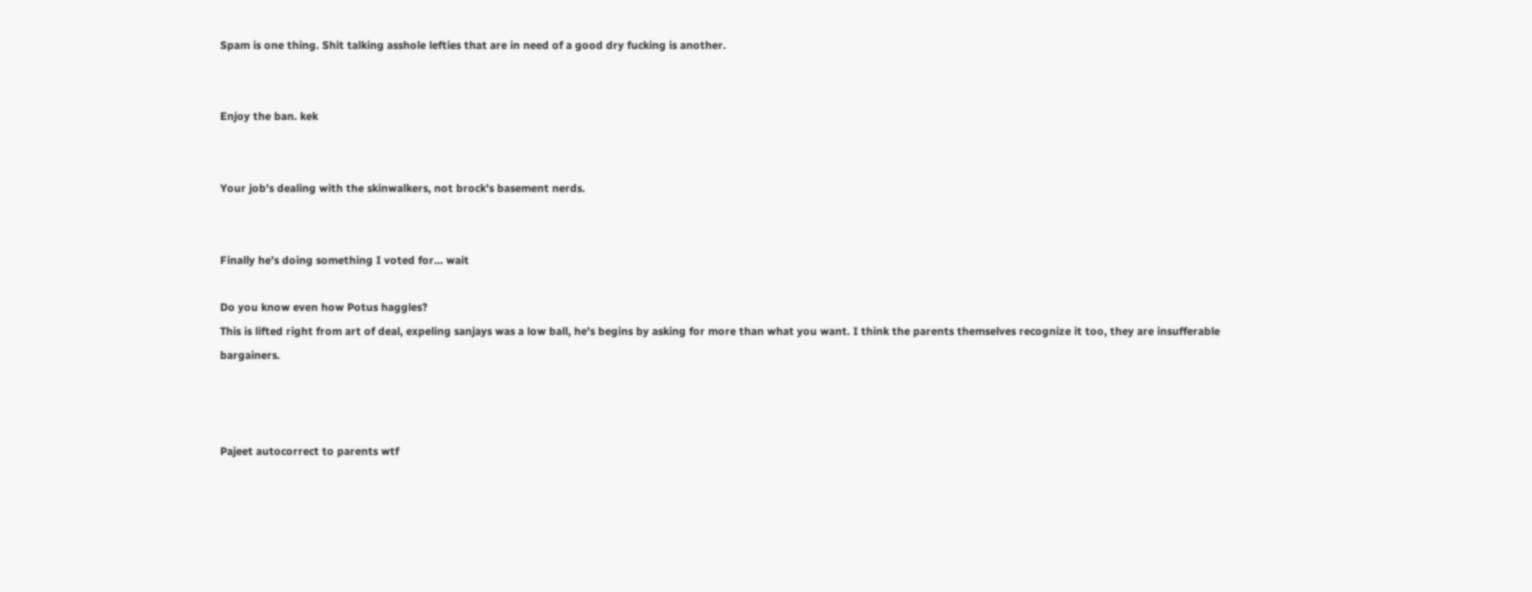Spam is one thing. Shit talking asshole lefties that are in need of a good dry fucking is another.


Enjoy the ban. kek


Your job's dealing with the skinwalkers, not brock's basement nerds.


Finally he's doing something I voted for… wait

Do you know even how Potus haggles?
This is lifted right from art of deal, expeling sanjays was a low ball, he's begins by asking for more than what you want. I think the parents themselves recognize it too, they are insufferable bargainers.



Pajeet autocorrect to parents wtf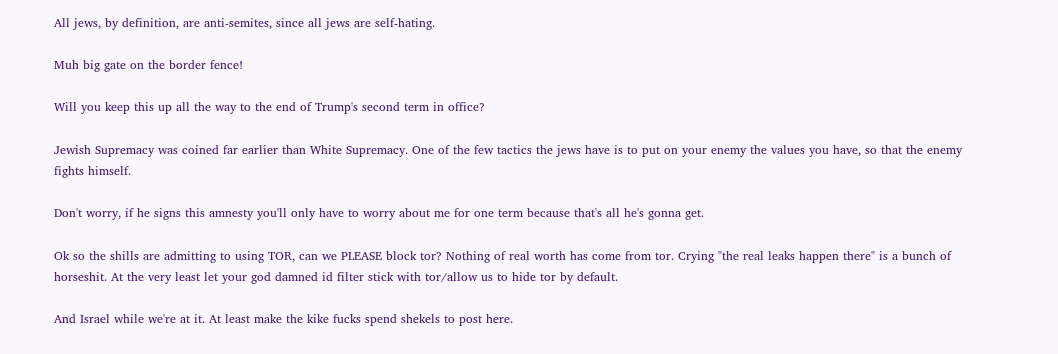All jews, by definition, are anti-semites, since all jews are self-hating.

Muh big gate on the border fence!

Will you keep this up all the way to the end of Trump's second term in office?

Jewish Supremacy was coined far earlier than White Supremacy. One of the few tactics the jews have is to put on your enemy the values you have, so that the enemy fights himself.

Don't worry, if he signs this amnesty you'll only have to worry about me for one term because that's all he's gonna get.

Ok so the shills are admitting to using TOR, can we PLEASE block tor? Nothing of real worth has come from tor. Crying "the real leaks happen there" is a bunch of horseshit. At the very least let your god damned id filter stick with tor/allow us to hide tor by default.

And Israel while we're at it. At least make the kike fucks spend shekels to post here.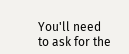You'll need to ask for the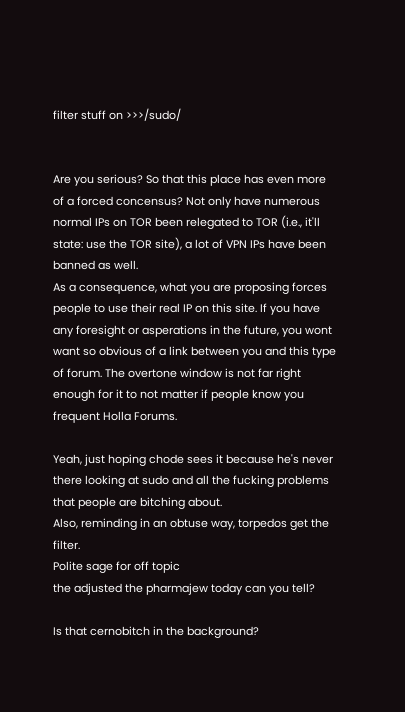filter stuff on >>>/sudo/


Are you serious? So that this place has even more of a forced concensus? Not only have numerous normal IPs on TOR been relegated to TOR (i.e., it'll state: use the TOR site), a lot of VPN IPs have been banned as well.
As a consequence, what you are proposing forces people to use their real IP on this site. If you have any foresight or asperations in the future, you wont want so obvious of a link between you and this type of forum. The overtone window is not far right enough for it to not matter if people know you frequent Holla Forums.

Yeah, just hoping chode sees it because he's never there looking at sudo and all the fucking problems that people are bitching about.
Also, reminding in an obtuse way, torpedos get the filter.
Polite sage for off topic
the adjusted the pharmajew today can you tell?

Is that cernobitch in the background?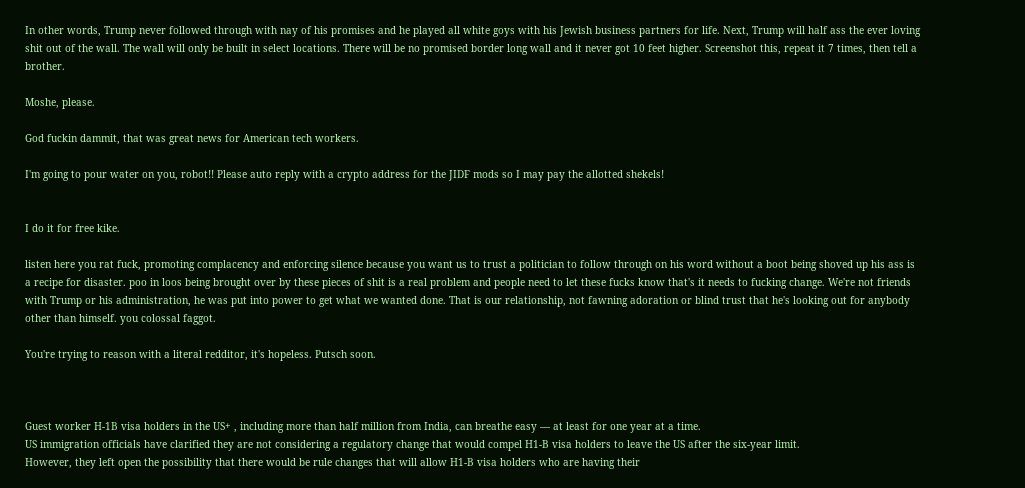In other words, Trump never followed through with nay of his promises and he played all white goys with his Jewish business partners for life. Next, Trump will half ass the ever loving shit out of the wall. The wall will only be built in select locations. There will be no promised border long wall and it never got 10 feet higher. Screenshot this, repeat it 7 times, then tell a brother.

Moshe, please.

God fuckin dammit, that was great news for American tech workers.

I'm going to pour water on you, robot!! Please auto reply with a crypto address for the JIDF mods so I may pay the allotted shekels!


I do it for free kike.

listen here you rat fuck, promoting complacency and enforcing silence because you want us to trust a politician to follow through on his word without a boot being shoved up his ass is a recipe for disaster. poo in loos being brought over by these pieces of shit is a real problem and people need to let these fucks know that's it needs to fucking change. We're not friends with Trump or his administration, he was put into power to get what we wanted done. That is our relationship, not fawning adoration or blind trust that he's looking out for anybody other than himself. you colossal faggot.

You're trying to reason with a literal redditor, it's hopeless. Putsch soon.



Guest worker H-1B visa holders in the US+ , including more than half million from India, can breathe easy — at least for one year at a time.
US immigration officials have clarified they are not considering a regulatory change that would compel H1-B visa holders to leave the US after the six-year limit.
However, they left open the possibility that there would be rule changes that will allow H1-B visa holders who are having their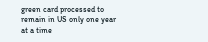green card processed to remain in US only one year at a time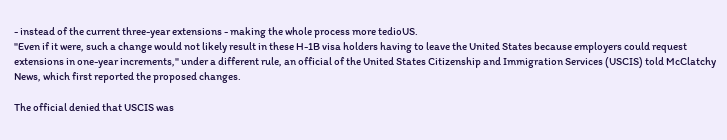- instead of the current three-year extensions - making the whole process more tedioUS.
"Even if it were, such a change would not likely result in these H-1B visa holders having to leave the United States because employers could request extensions in one-year increments," under a different rule, an official of the United States Citizenship and Immigration Services (USCIS) told McClatchy News, which first reported the proposed changes.

The official denied that USCIS was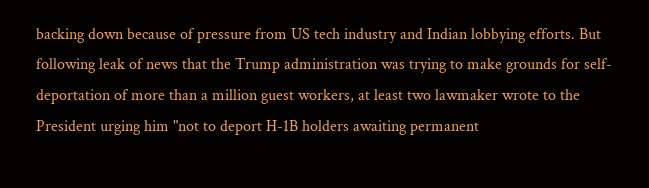backing down because of pressure from US tech industry and Indian lobbying efforts. But following leak of news that the Trump administration was trying to make grounds for self-deportation of more than a million guest workers, at least two lawmaker wrote to the President urging him "not to deport H-1B holders awaiting permanent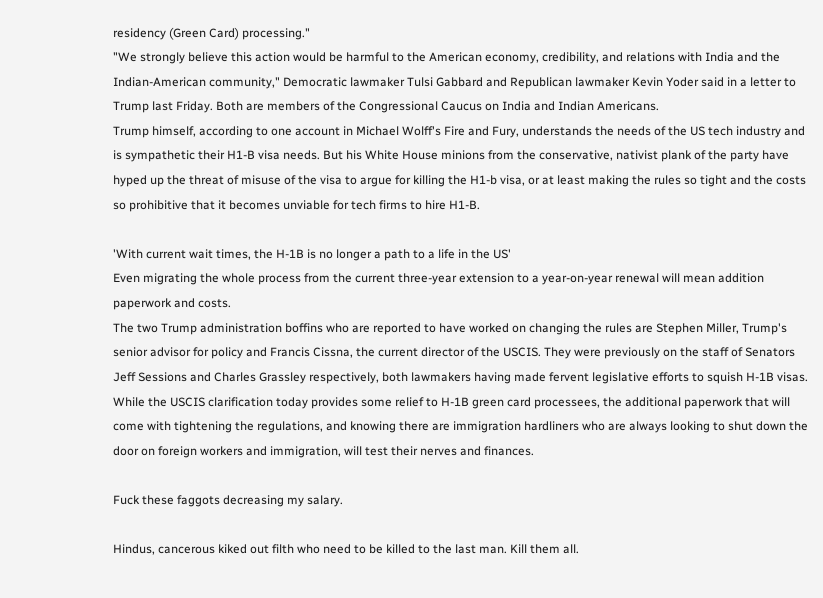residency (Green Card) processing."
"We strongly believe this action would be harmful to the American economy, credibility, and relations with India and the Indian-American community," Democratic lawmaker Tulsi Gabbard and Republican lawmaker Kevin Yoder said in a letter to Trump last Friday. Both are members of the Congressional Caucus on India and Indian Americans.
Trump himself, according to one account in Michael Wolff's Fire and Fury, understands the needs of the US tech industry and is sympathetic their H1-B visa needs. But his White House minions from the conservative, nativist plank of the party have hyped up the threat of misuse of the visa to argue for killing the H1-b visa, or at least making the rules so tight and the costs so prohibitive that it becomes unviable for tech firms to hire H1-B.

'With current wait times, the H-1B is no longer a path to a life in the US'
Even migrating the whole process from the current three-year extension to a year-on-year renewal will mean addition paperwork and costs.
The two Trump administration boffins who are reported to have worked on changing the rules are Stephen Miller, Trump's senior advisor for policy and Francis Cissna, the current director of the USCIS. They were previously on the staff of Senators Jeff Sessions and Charles Grassley respectively, both lawmakers having made fervent legislative efforts to squish H-1B visas.
While the USCIS clarification today provides some relief to H-1B green card processees, the additional paperwork that will come with tightening the regulations, and knowing there are immigration hardliners who are always looking to shut down the door on foreign workers and immigration, will test their nerves and finances.

Fuck these faggots decreasing my salary.

Hindus, cancerous kiked out filth who need to be killed to the last man. Kill them all.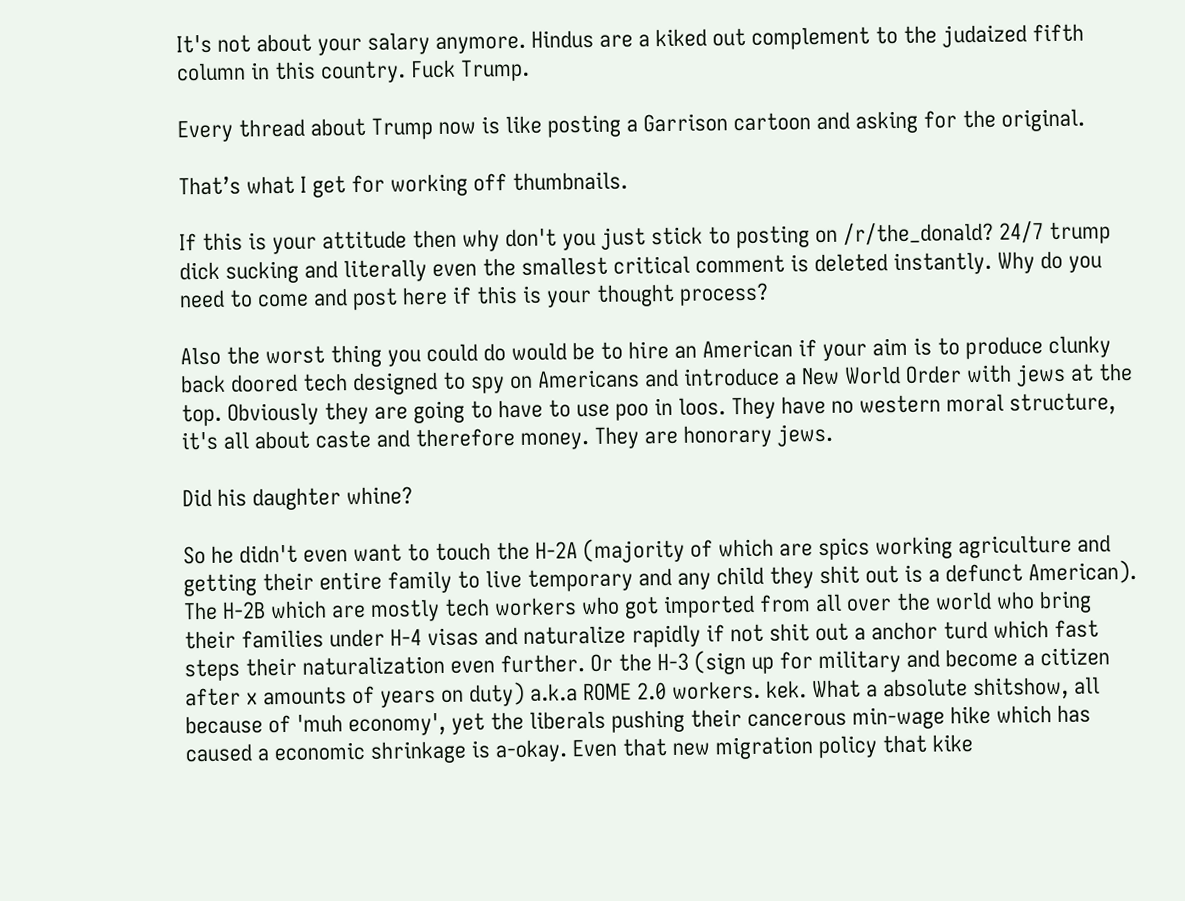It's not about your salary anymore. Hindus are a kiked out complement to the judaized fifth column in this country. Fuck Trump.

Every thread about Trump now is like posting a Garrison cartoon and asking for the original.

That’s what I get for working off thumbnails.

If this is your attitude then why don't you just stick to posting on /r/the_donald? 24/7 trump dick sucking and literally even the smallest critical comment is deleted instantly. Why do you need to come and post here if this is your thought process?

Also the worst thing you could do would be to hire an American if your aim is to produce clunky back doored tech designed to spy on Americans and introduce a New World Order with jews at the top. Obviously they are going to have to use poo in loos. They have no western moral structure, it's all about caste and therefore money. They are honorary jews.

Did his daughter whine?

So he didn't even want to touch the H-2A (majority of which are spics working agriculture and getting their entire family to live temporary and any child they shit out is a defunct American). The H-2B which are mostly tech workers who got imported from all over the world who bring their families under H-4 visas and naturalize rapidly if not shit out a anchor turd which fast steps their naturalization even further. Or the H-3 (sign up for military and become a citizen after x amounts of years on duty) a.k.a ROME 2.0 workers. kek. What a absolute shitshow, all because of 'muh economy', yet the liberals pushing their cancerous min-wage hike which has caused a economic shrinkage is a-okay. Even that new migration policy that kike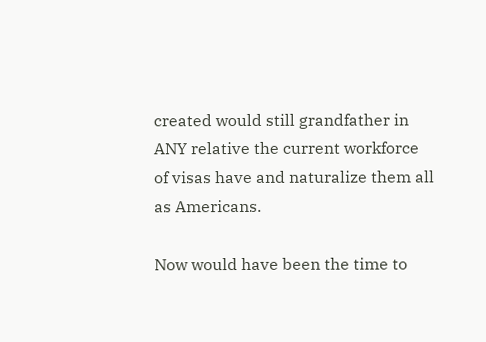created would still grandfather in ANY relative the current workforce of visas have and naturalize them all as Americans.

Now would have been the time to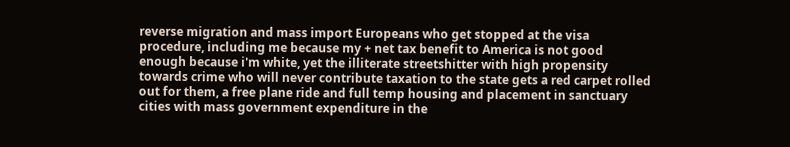reverse migration and mass import Europeans who get stopped at the visa procedure, including me because my + net tax benefit to America is not good enough because i'm white, yet the illiterate streetshitter with high propensity towards crime who will never contribute taxation to the state gets a red carpet rolled out for them, a free plane ride and full temp housing and placement in sanctuary cities with mass government expenditure in the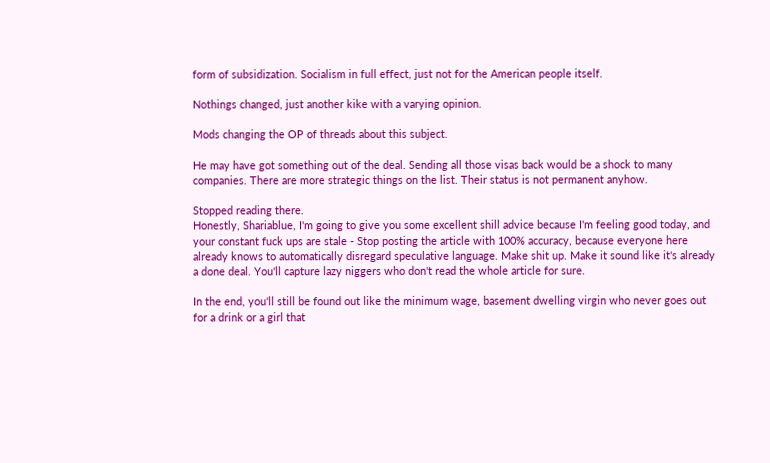form of subsidization. Socialism in full effect, just not for the American people itself.

Nothings changed, just another kike with a varying opinion.

Mods changing the OP of threads about this subject.

He may have got something out of the deal. Sending all those visas back would be a shock to many companies. There are more strategic things on the list. Their status is not permanent anyhow.

Stopped reading there.
Honestly, Shariablue, I'm going to give you some excellent shill advice because I'm feeling good today, and your constant fuck ups are stale - Stop posting the article with 100% accuracy, because everyone here already knows to automatically disregard speculative language. Make shit up. Make it sound like it's already a done deal. You'll capture lazy niggers who don't read the whole article for sure.

In the end, you'll still be found out like the minimum wage, basement dwelling virgin who never goes out for a drink or a girl that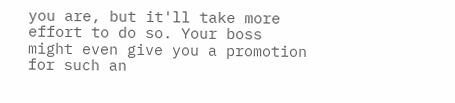you are, but it'll take more effort to do so. Your boss might even give you a promotion for such an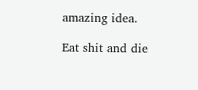amazing idea.

Eat shit and die